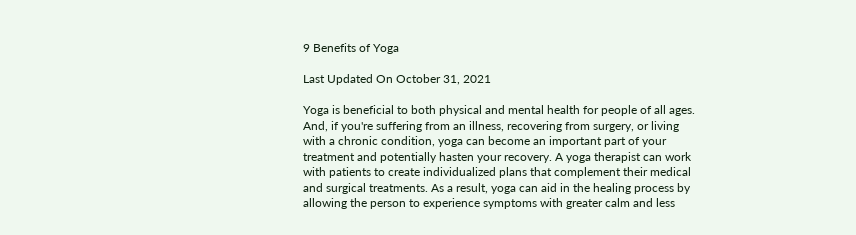9 Benefits of Yoga

Last Updated On October 31, 2021

Yoga is beneficial to both physical and mental health for people of all ages. And, if you're suffering from an illness, recovering from surgery, or living with a chronic condition, yoga can become an important part of your treatment and potentially hasten your recovery. A yoga therapist can work with patients to create individualized plans that complement their medical and surgical treatments. As a result, yoga can aid in the healing process by allowing the person to experience symptoms with greater calm and less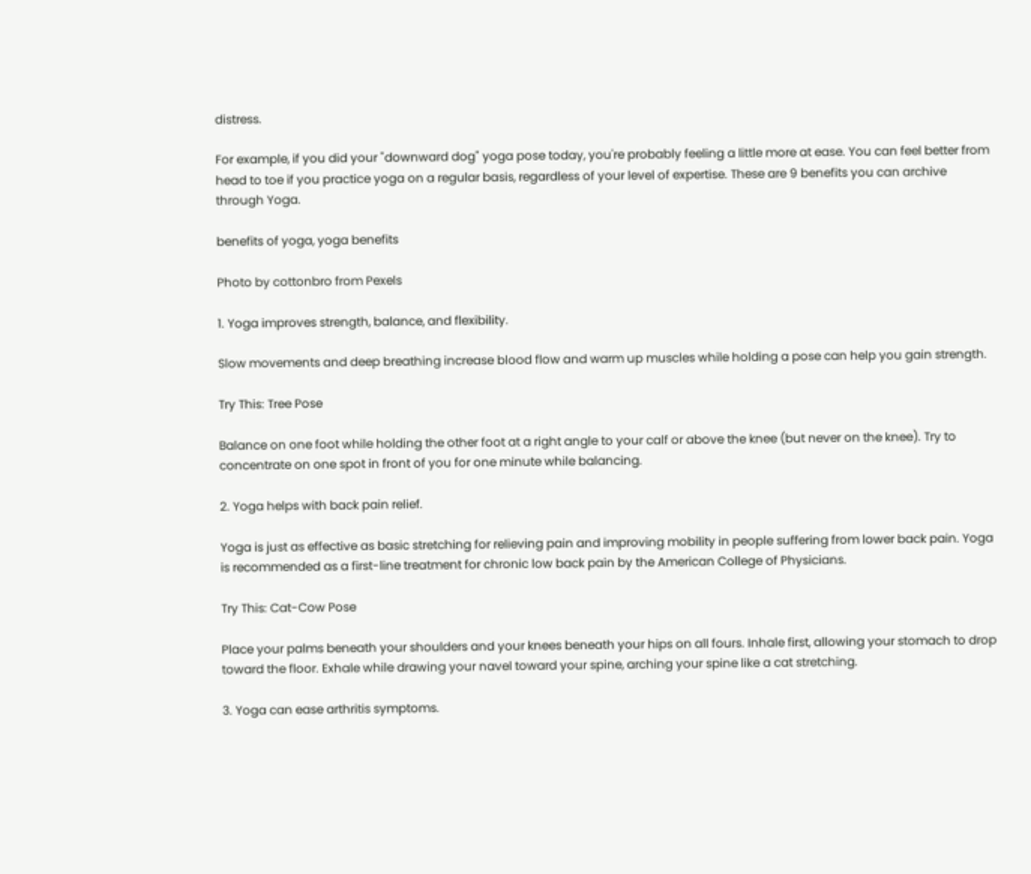distress.

For example, if you did your "downward dog" yoga pose today, you're probably feeling a little more at ease. You can feel better from head to toe if you practice yoga on a regular basis, regardless of your level of expertise. These are 9 benefits you can archive through Yoga.

benefits of yoga, yoga benefits

Photo by cottonbro from Pexels

1. Yoga improves strength, balance, and flexibility.

Slow movements and deep breathing increase blood flow and warm up muscles while holding a pose can help you gain strength.

Try This: Tree Pose

Balance on one foot while holding the other foot at a right angle to your calf or above the knee (but never on the knee). Try to concentrate on one spot in front of you for one minute while balancing.

2. Yoga helps with back pain relief.

Yoga is just as effective as basic stretching for relieving pain and improving mobility in people suffering from lower back pain. Yoga is recommended as a first-line treatment for chronic low back pain by the American College of Physicians.

Try This: Cat-Cow Pose

Place your palms beneath your shoulders and your knees beneath your hips on all fours. Inhale first, allowing your stomach to drop toward the floor. Exhale while drawing your navel toward your spine, arching your spine like a cat stretching.

3. Yoga can ease arthritis symptoms.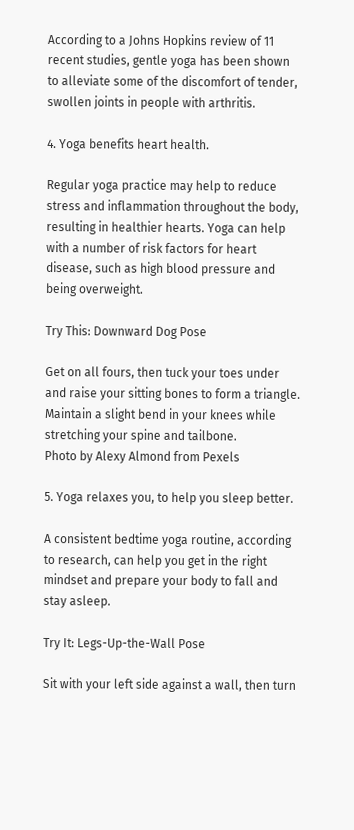According to a Johns Hopkins review of 11 recent studies, gentle yoga has been shown to alleviate some of the discomfort of tender, swollen joints in people with arthritis.

4. Yoga benefits heart health.

Regular yoga practice may help to reduce stress and inflammation throughout the body, resulting in healthier hearts. Yoga can help with a number of risk factors for heart disease, such as high blood pressure and being overweight.

Try This: Downward Dog Pose

Get on all fours, then tuck your toes under and raise your sitting bones to form a triangle. Maintain a slight bend in your knees while stretching your spine and tailbone.
Photo by Alexy Almond from Pexels

5. Yoga relaxes you, to help you sleep better.

A consistent bedtime yoga routine, according to research, can help you get in the right mindset and prepare your body to fall and stay asleep.

Try It: Legs-Up-the-Wall Pose

Sit with your left side against a wall, then turn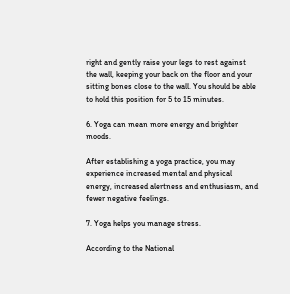right and gently raise your legs to rest against the wall, keeping your back on the floor and your sitting bones close to the wall. You should be able to hold this position for 5 to 15 minutes.

6. Yoga can mean more energy and brighter moods.

After establishing a yoga practice, you may experience increased mental and physical energy, increased alertness and enthusiasm, and fewer negative feelings.

7. Yoga helps you manage stress.

According to the National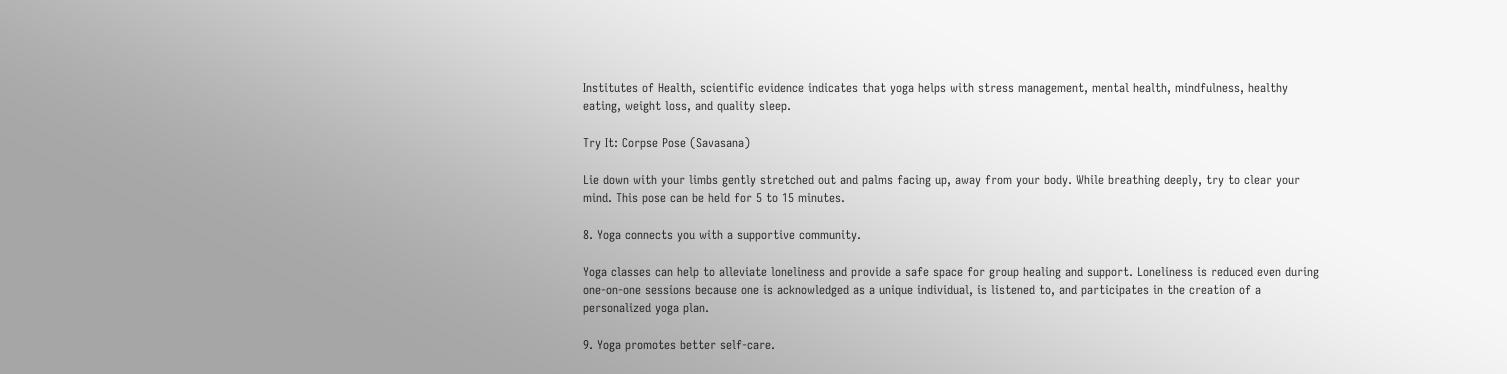Institutes of Health, scientific evidence indicates that yoga helps with stress management, mental health, mindfulness, healthy eating, weight loss, and quality sleep.

Try It: Corpse Pose (Savasana)

Lie down with your limbs gently stretched out and palms facing up, away from your body. While breathing deeply, try to clear your mind. This pose can be held for 5 to 15 minutes.

8. Yoga connects you with a supportive community.

Yoga classes can help to alleviate loneliness and provide a safe space for group healing and support. Loneliness is reduced even during one-on-one sessions because one is acknowledged as a unique individual, is listened to, and participates in the creation of a personalized yoga plan.

9. Yoga promotes better self-care.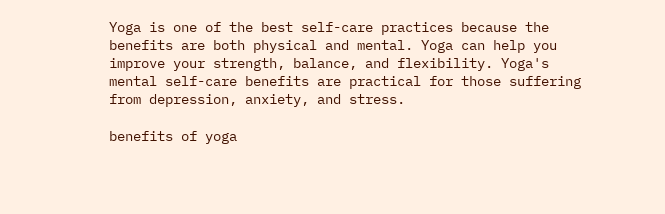Yoga is one of the best self-care practices because the benefits are both physical and mental. Yoga can help you improve your strength, balance, and flexibility. Yoga's mental self-care benefits are practical for those suffering from depression, anxiety, and stress.

benefits of yoga